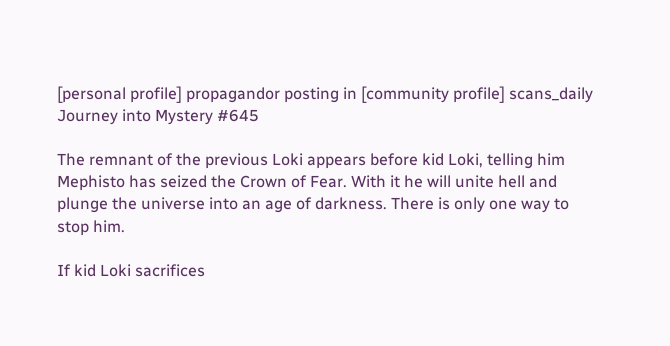[personal profile] propagandor posting in [community profile] scans_daily
Journey into Mystery #645

The remnant of the previous Loki appears before kid Loki, telling him Mephisto has seized the Crown of Fear. With it he will unite hell and plunge the universe into an age of darkness. There is only one way to stop him.

If kid Loki sacrifices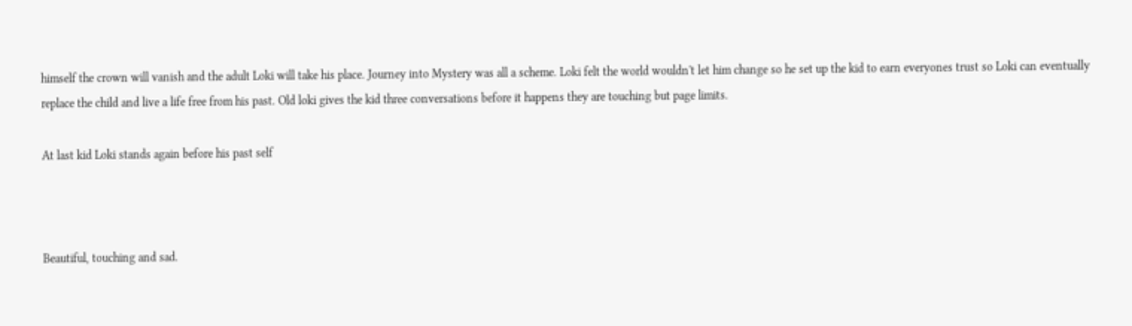himself the crown will vanish and the adult Loki will take his place. Journey into Mystery was all a scheme. Loki felt the world wouldn't let him change so he set up the kid to earn everyones trust so Loki can eventually replace the child and live a life free from his past. Old loki gives the kid three conversations before it happens they are touching but page limits.

At last kid Loki stands again before his past self



Beautiful, touching and sad.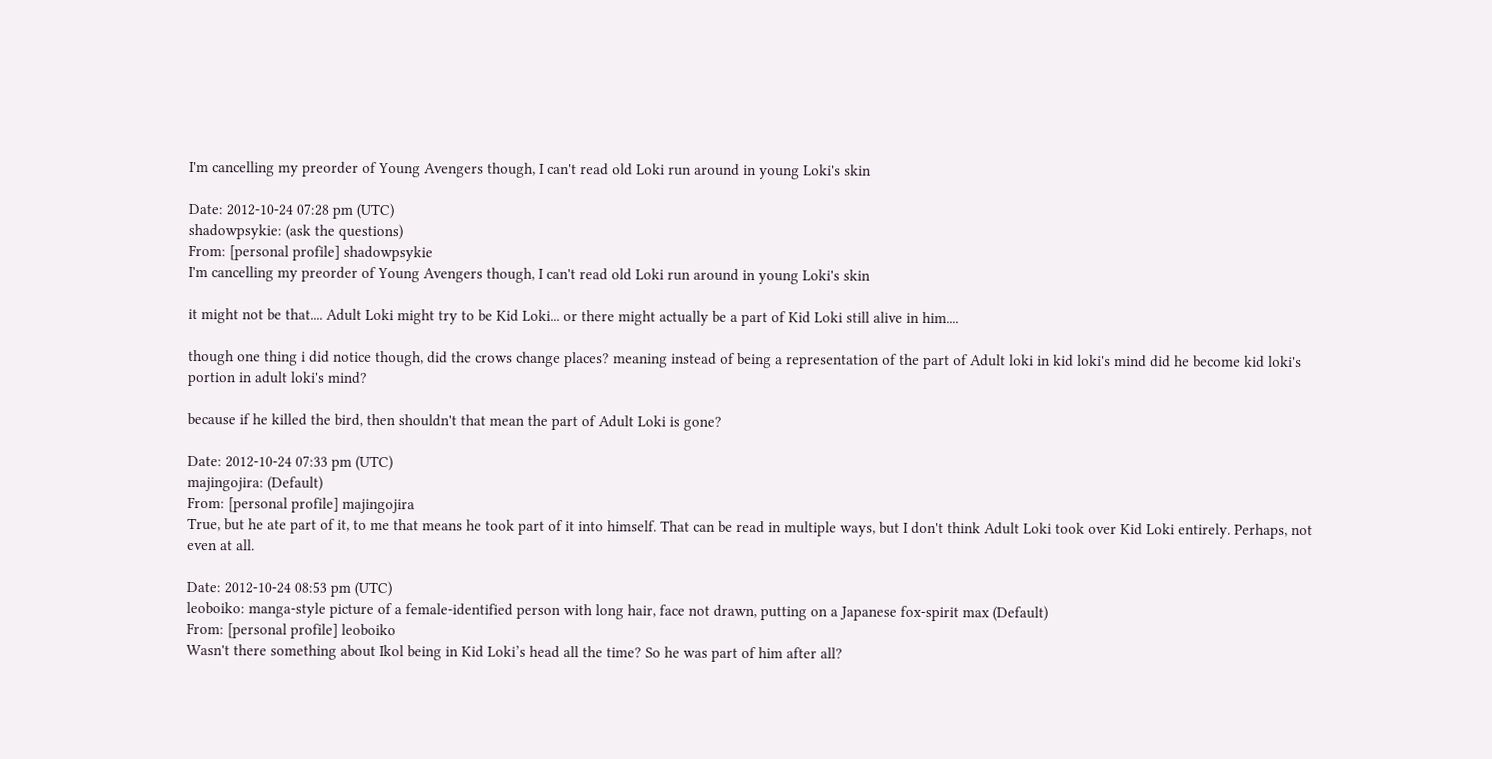I'm cancelling my preorder of Young Avengers though, I can't read old Loki run around in young Loki's skin

Date: 2012-10-24 07:28 pm (UTC)
shadowpsykie: (ask the questions)
From: [personal profile] shadowpsykie
I'm cancelling my preorder of Young Avengers though, I can't read old Loki run around in young Loki's skin

it might not be that.... Adult Loki might try to be Kid Loki... or there might actually be a part of Kid Loki still alive in him....

though one thing i did notice though, did the crows change places? meaning instead of being a representation of the part of Adult loki in kid loki's mind did he become kid loki's portion in adult loki's mind?

because if he killed the bird, then shouldn't that mean the part of Adult Loki is gone?

Date: 2012-10-24 07:33 pm (UTC)
majingojira: (Default)
From: [personal profile] majingojira
True, but he ate part of it, to me that means he took part of it into himself. That can be read in multiple ways, but I don't think Adult Loki took over Kid Loki entirely. Perhaps, not even at all.

Date: 2012-10-24 08:53 pm (UTC)
leoboiko: manga-style picture of a female-identified person with long hair, face not drawn, putting on a Japanese fox-spirit max (Default)
From: [personal profile] leoboiko
Wasn't there something about Ikol being in Kid Loki’s head all the time? So he was part of him after all?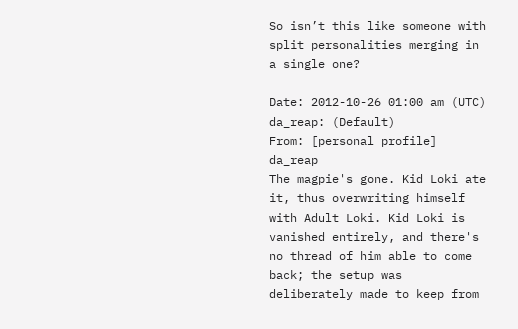So isn’t this like someone with split personalities merging in a single one?

Date: 2012-10-26 01:00 am (UTC)
da_reap: (Default)
From: [personal profile] da_reap
The magpie's gone. Kid Loki ate it, thus overwriting himself with Adult Loki. Kid Loki is vanished entirely, and there's no thread of him able to come back; the setup was deliberately made to keep from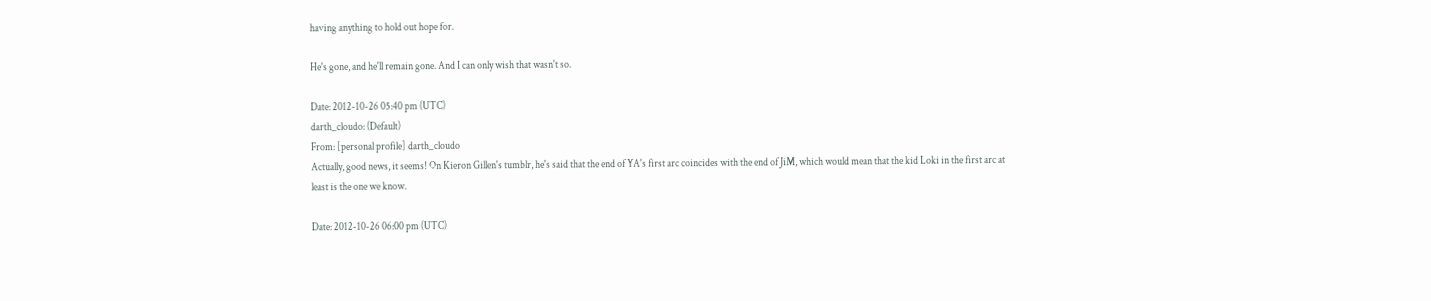having anything to hold out hope for.

He's gone, and he'll remain gone. And I can only wish that wasn't so.

Date: 2012-10-26 05:40 pm (UTC)
darth_cloudo: (Default)
From: [personal profile] darth_cloudo
Actually, good news, it seems! On Kieron Gillen's tumblr, he's said that the end of YA's first arc coincides with the end of JiM, which would mean that the kid Loki in the first arc at least is the one we know.

Date: 2012-10-26 06:00 pm (UTC)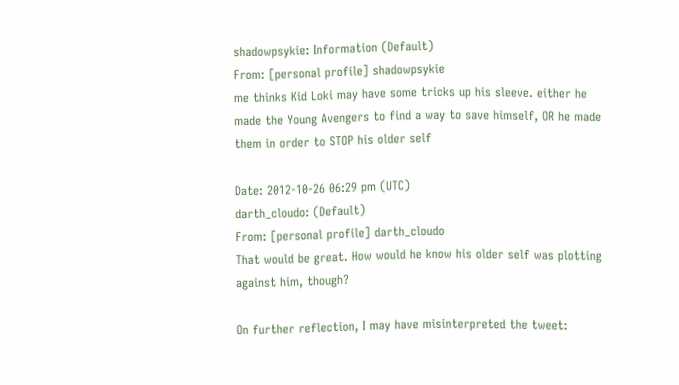shadowpsykie: Information (Default)
From: [personal profile] shadowpsykie
me thinks Kid Loki may have some tricks up his sleeve. either he made the Young Avengers to find a way to save himself, OR he made them in order to STOP his older self

Date: 2012-10-26 06:29 pm (UTC)
darth_cloudo: (Default)
From: [personal profile] darth_cloudo
That would be great. How would he know his older self was plotting against him, though?

On further reflection, I may have misinterpreted the tweet: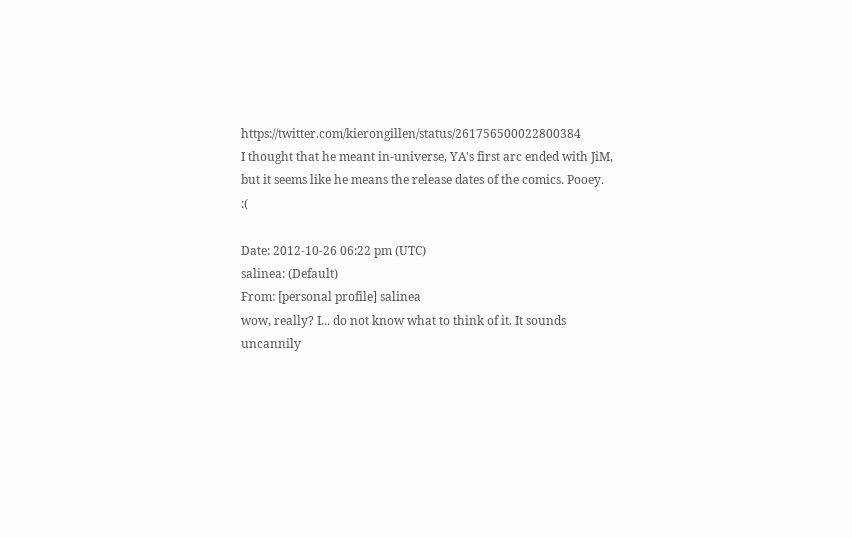https://twitter.com/kierongillen/status/261756500022800384
I thought that he meant in-universe, YA's first arc ended with JiM, but it seems like he means the release dates of the comics. Pooey. :(

Date: 2012-10-26 06:22 pm (UTC)
salinea: (Default)
From: [personal profile] salinea
wow, really? I... do not know what to think of it. It sounds uncannily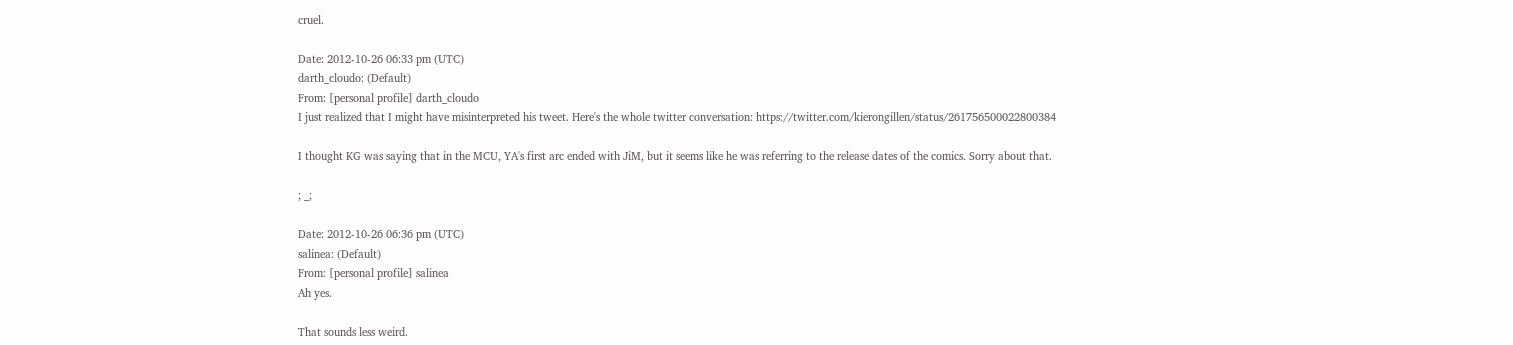cruel.

Date: 2012-10-26 06:33 pm (UTC)
darth_cloudo: (Default)
From: [personal profile] darth_cloudo
I just realized that I might have misinterpreted his tweet. Here's the whole twitter conversation: https://twitter.com/kierongillen/status/261756500022800384

I thought KG was saying that in the MCU, YA's first arc ended with JiM, but it seems like he was referring to the release dates of the comics. Sorry about that.

; _;

Date: 2012-10-26 06:36 pm (UTC)
salinea: (Default)
From: [personal profile] salinea
Ah yes.

That sounds less weird.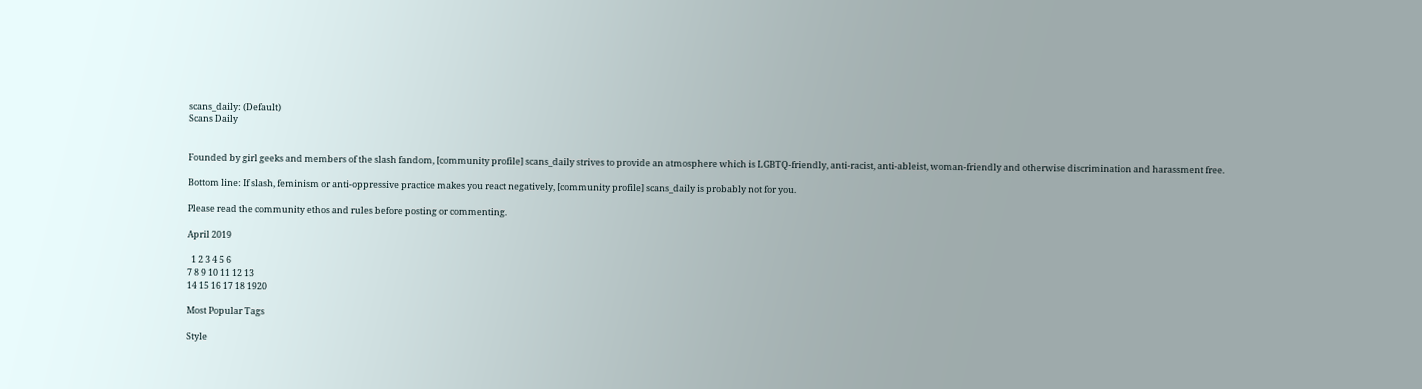scans_daily: (Default)
Scans Daily


Founded by girl geeks and members of the slash fandom, [community profile] scans_daily strives to provide an atmosphere which is LGBTQ-friendly, anti-racist, anti-ableist, woman-friendly and otherwise discrimination and harassment free.

Bottom line: If slash, feminism or anti-oppressive practice makes you react negatively, [community profile] scans_daily is probably not for you.

Please read the community ethos and rules before posting or commenting.

April 2019

  1 2 3 4 5 6
7 8 9 10 11 12 13
14 15 16 17 18 1920

Most Popular Tags

Style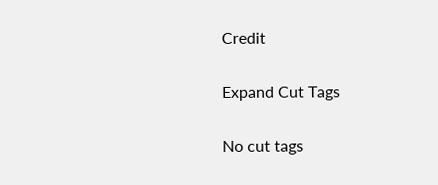Credit

Expand Cut Tags

No cut tags